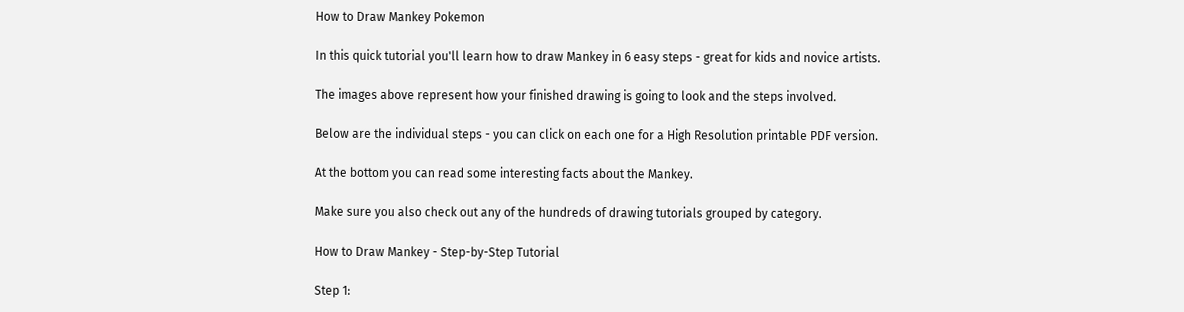How to Draw Mankey Pokemon

In this quick tutorial you'll learn how to draw Mankey in 6 easy steps - great for kids and novice artists.

The images above represent how your finished drawing is going to look and the steps involved.

Below are the individual steps - you can click on each one for a High Resolution printable PDF version.

At the bottom you can read some interesting facts about the Mankey.

Make sure you also check out any of the hundreds of drawing tutorials grouped by category.

How to Draw Mankey - Step-by-Step Tutorial

Step 1: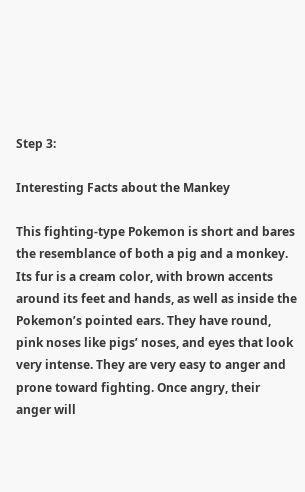Step 3:

Interesting Facts about the Mankey

This fighting-type Pokemon is short and bares the resemblance of both a pig and a monkey. Its fur is a cream color, with brown accents around its feet and hands, as well as inside the Pokemon’s pointed ears. They have round, pink noses like pigs’ noses, and eyes that look very intense. They are very easy to anger and prone toward fighting. Once angry, their anger will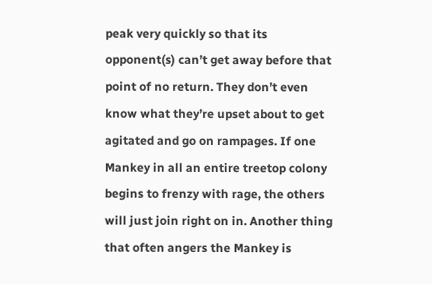peak very quickly so that its opponent(s) can’t get away before that point of no return. They don’t even know what they’re upset about to get agitated and go on rampages. If one Mankey in all an entire treetop colony begins to frenzy with rage, the others will just join right on in. Another thing that often angers the Mankey is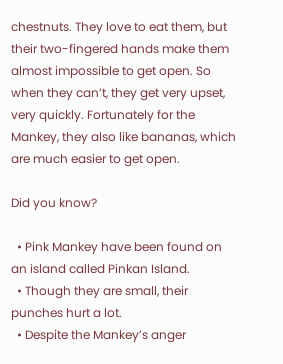chestnuts. They love to eat them, but their two-fingered hands make them almost impossible to get open. So when they can’t, they get very upset, very quickly. Fortunately for the Mankey, they also like bananas, which are much easier to get open.

Did you know?

  • Pink Mankey have been found on an island called Pinkan Island.
  • Though they are small, their punches hurt a lot.
  • Despite the Mankey’s anger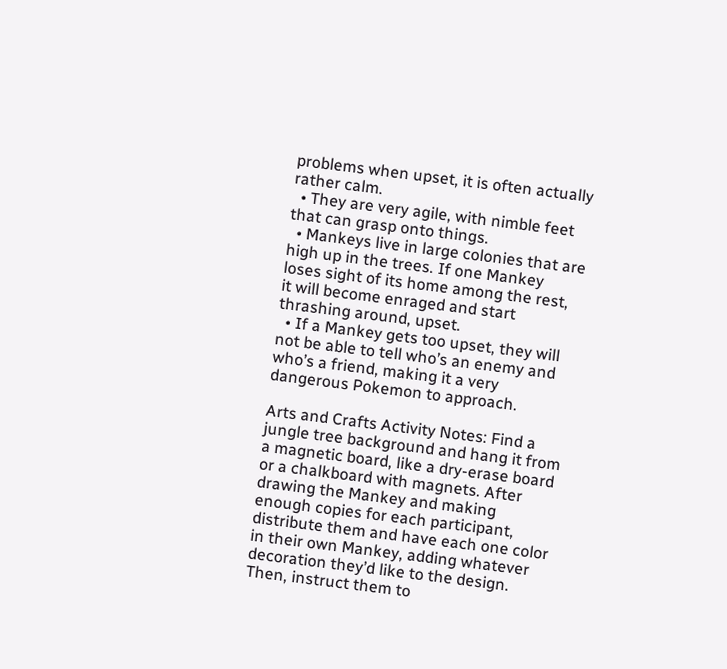problems when upset, it is often actually rather calm.
  • They are very agile, with nimble feet that can grasp onto things.
  • Mankeys live in large colonies that are high up in the trees. If one Mankey loses sight of its home among the rest, it will become enraged and start thrashing around, upset.
  • If a Mankey gets too upset, they will not be able to tell who’s an enemy and who’s a friend, making it a very dangerous Pokemon to approach.

Arts and Crafts Activity Notes: Find a jungle tree background and hang it from a magnetic board, like a dry-erase board or a chalkboard with magnets. After drawing the Mankey and making enough copies for each participant, distribute them and have each one color in their own Mankey, adding whatever decoration they’d like to the design. Then, instruct them to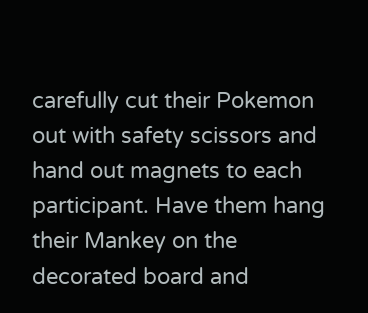carefully cut their Pokemon out with safety scissors and hand out magnets to each participant. Have them hang their Mankey on the decorated board and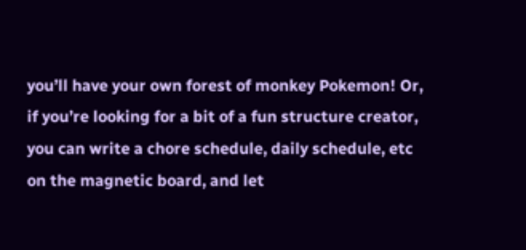you’ll have your own forest of monkey Pokemon! Or, if you’re looking for a bit of a fun structure creator, you can write a chore schedule, daily schedule, etc on the magnetic board, and let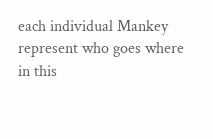each individual Mankey represent who goes where in this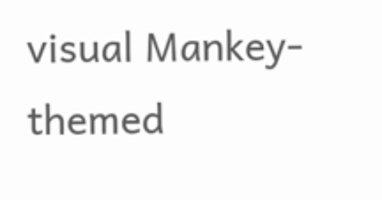visual Mankey-themed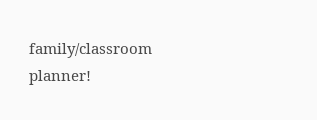family/classroom planner!